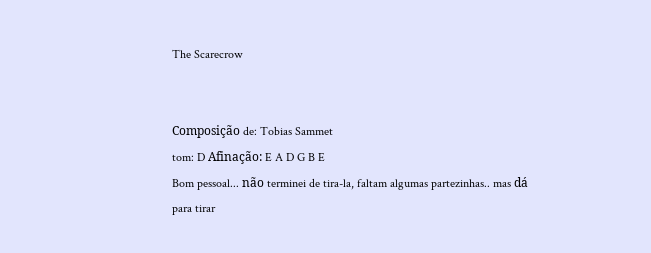The Scarecrow


Composição de: Tobias Sammet
tom: D Afinação: E A D G B E
Bom pessoal... não terminei de tira-la, faltam algumas partezinhas.. mas dá para tirar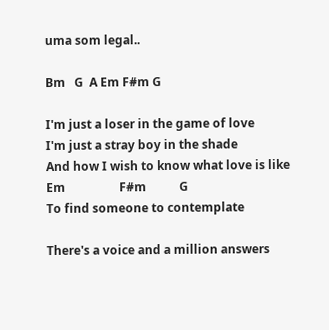uma som legal..

Bm   G  A Em F#m G

I'm just a loser in the game of love
I'm just a stray boy in the shade
And how I wish to know what love is like
Em                  F#m           G
To find someone to contemplate

There's a voice and a million answers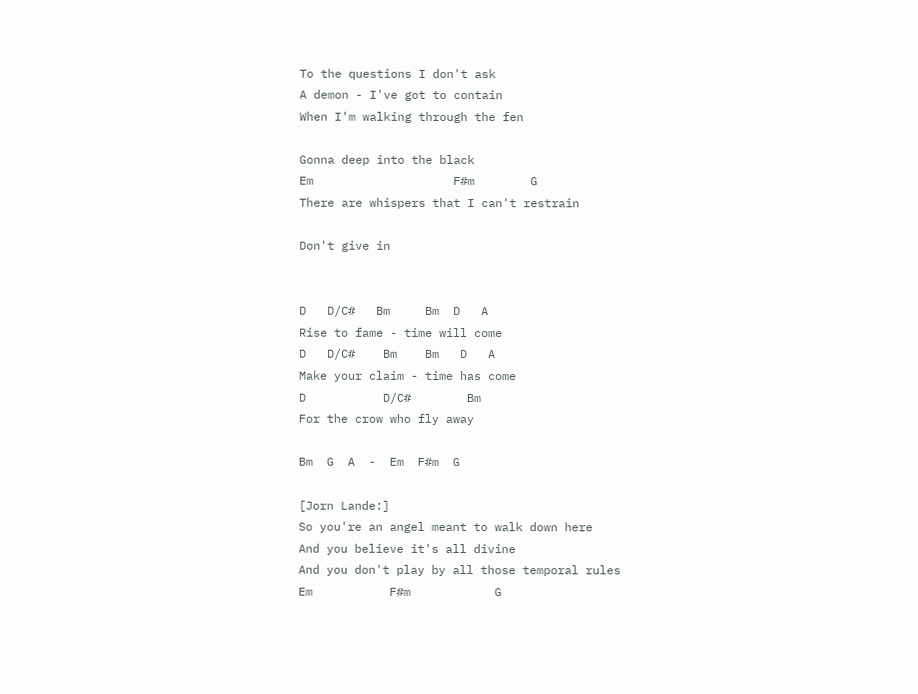To the questions I don't ask
A demon - I've got to contain
When I'm walking through the fen

Gonna deep into the black
Em                    F#m        G
There are whispers that I can't restrain

Don't give in


D   D/C#   Bm     Bm  D   A
Rise to fame - time will come
D   D/C#    Bm    Bm   D   A
Make your claim - time has come
D           D/C#        Bm
For the crow who fly away

Bm  G  A  -  Em  F#m  G

[Jorn Lande:]
So you're an angel meant to walk down here
And you believe it's all divine
And you don't play by all those temporal rules
Em           F#m            G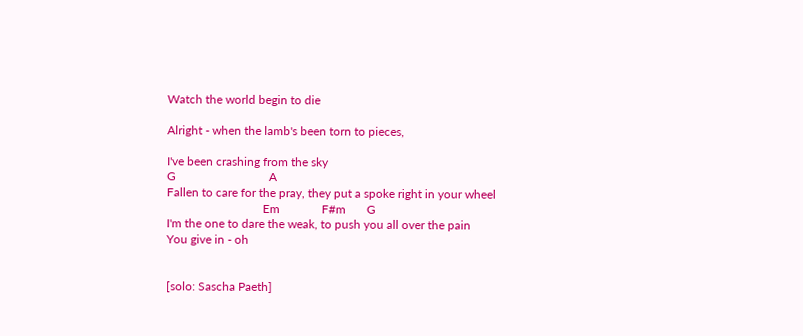Watch the world begin to die

Alright - when the lamb's been torn to pieces,

I've been crashing from the sky
G                               A
Fallen to care for the pray, they put a spoke right in your wheel
                                Em              F#m       G
I'm the one to dare the weak, to push you all over the pain
You give in - oh


[solo: Sascha Paeth]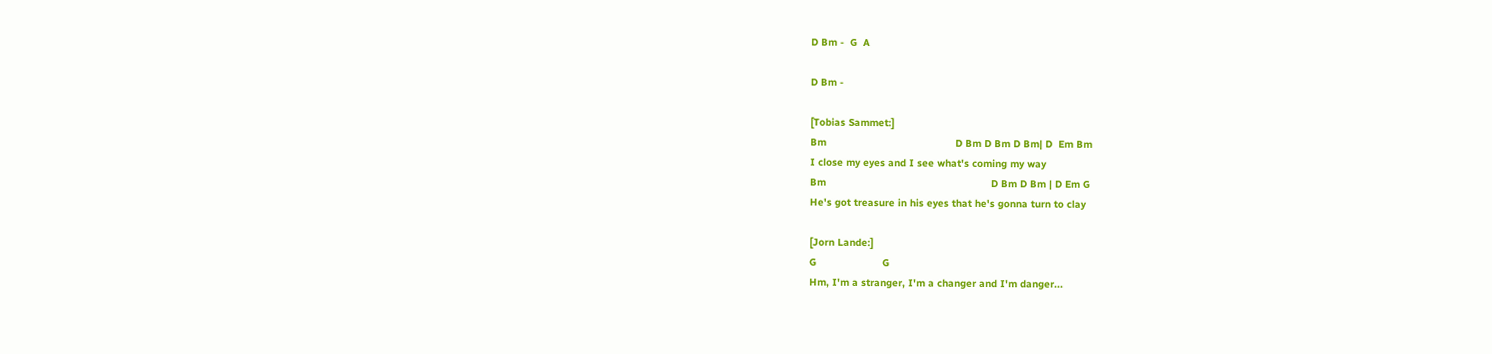D Bm -  G  A

D Bm -

[Tobias Sammet:]
Bm                                           D Bm D Bm D Bm| D  Em Bm
I close my eyes and I see what's coming my way
Bm                                                       D Bm D Bm | D Em G
He's got treasure in his eyes that he's gonna turn to clay

[Jorn Lande:]
G                      G
Hm, I'm a stranger, I'm a changer and I'm danger...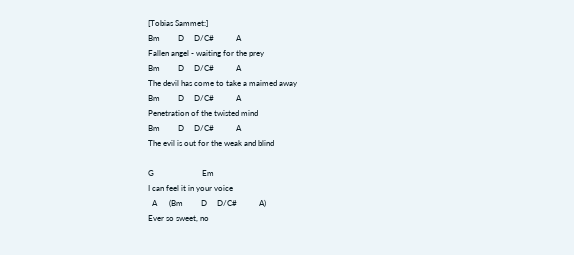[Tobias Sammet:]
Bm         D     D/C#           A
Fallen angel - waiting for the prey
Bm         D     D/C#           A
The devil has come to take a maimed away
Bm         D     D/C#           A
Penetration of the twisted mind
Bm         D     D/C#           A
The evil is out for the weak and blind

G                        Em
I can feel it in your voice
  A      (Bm         D     D/C#           A)
Ever so sweet, no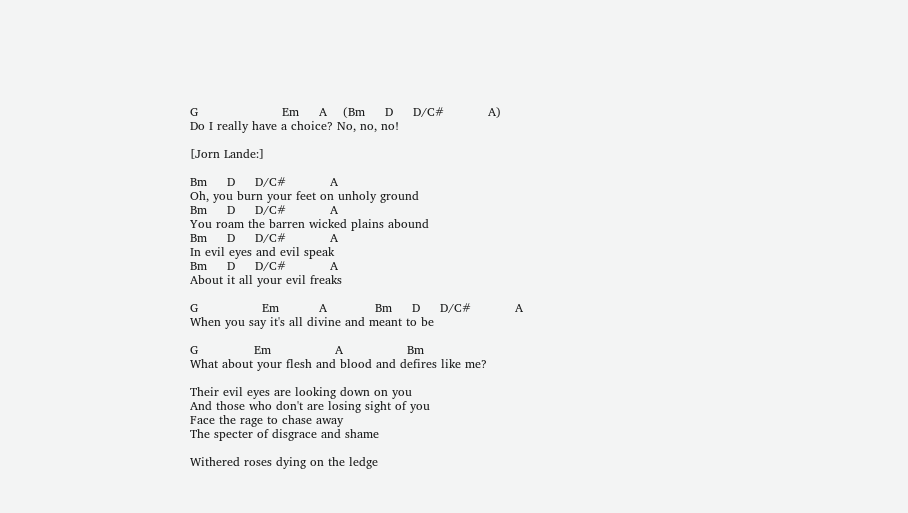G                     Em     A    (Bm     D     D/C#           A)
Do I really have a choice? No, no, no!

[Jorn Lande:]

Bm     D     D/C#           A
Oh, you burn your feet on unholy ground
Bm     D     D/C#           A
You roam the barren wicked plains abound
Bm     D     D/C#           A
In evil eyes and evil speak
Bm     D     D/C#           A
About it all your evil freaks

G                Em          A            Bm     D     D/C#           A
When you say it's all divine and meant to be

G              Em                A                Bm
What about your flesh and blood and defires like me?

Their evil eyes are looking down on you
And those who don't are losing sight of you
Face the rage to chase away
The specter of disgrace and shame

Withered roses dying on the ledge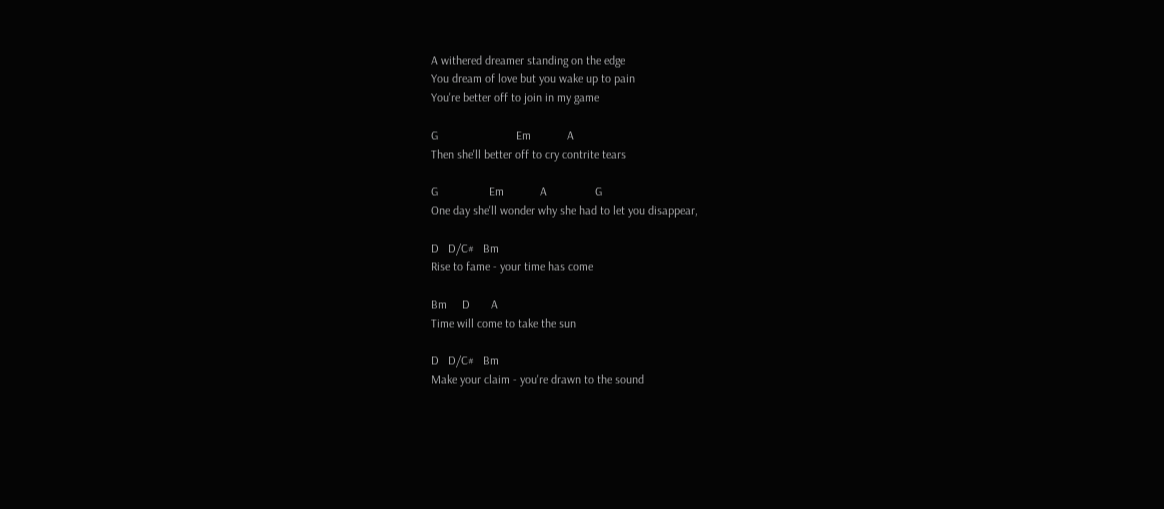A withered dreamer standing on the edge
You dream of love but you wake up to pain
You're better off to join in my game

G                          Em            A
Then she'll better off to cry contrite tears

G                 Em            A                G
One day she'll wonder why she had to let you disappear,

D   D/C#   Bm
Rise to fame - your time has come

Bm     D       A
Time will come to take the sun

D   D/C#   Bm
Make your claim - you're drawn to the sound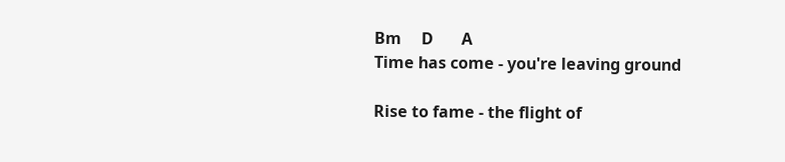Bm     D       A
Time has come - you're leaving ground

Rise to fame - the flight of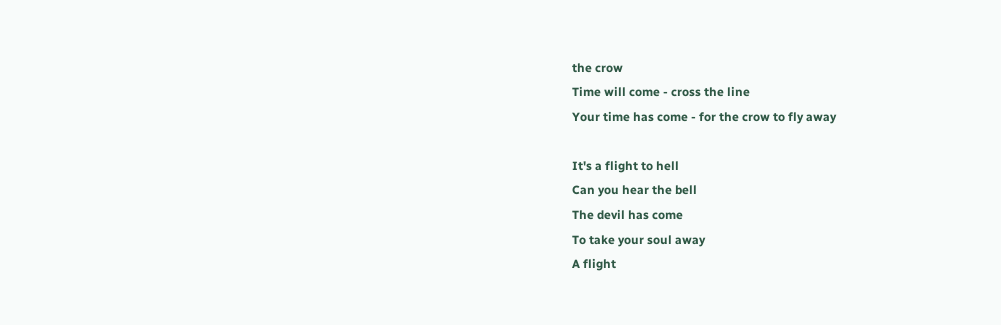the crow
Time will come - cross the line
Your time has come - for the crow to fly away

It's a flight to hell
Can you hear the bell
The devil has come
To take your soul away
A flight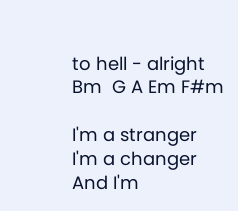to hell - alright
Bm  G A Em F#m

I'm a stranger
I'm a changer
And I'm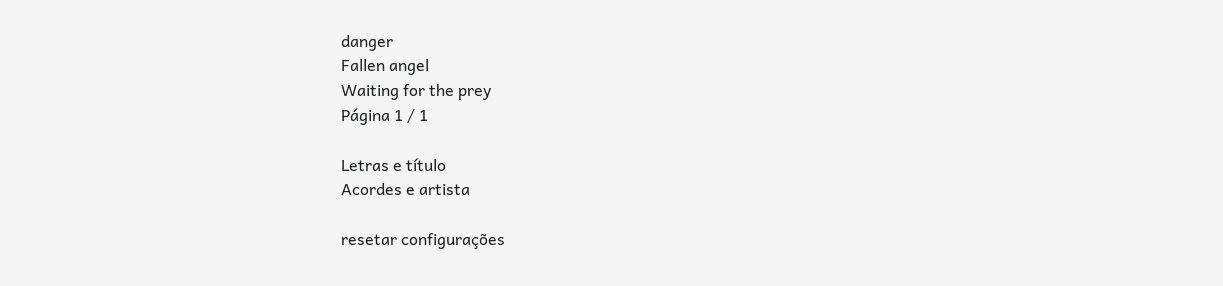danger
Fallen angel
Waiting for the prey
Página 1 / 1

Letras e título
Acordes e artista

resetar configurações